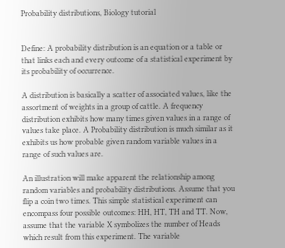Probability distributions, Biology tutorial


Define: A probability distribution is an equation or a table or that links each and every outcome of a statistical experiment by its probability of occurrence.

A distribution is basically a scatter of associated values, like the assortment of weights in a group of cattle. A frequency distribution exhibits how many times given values in a range of values take place. A Probability distribution is much similar as it exhibits us how probable given random variable values in a range of such values are.

An illustration will make apparent the relationship among random variables and probability distributions. Assume that you flip a coin two times. This simple statistical experiment can encompass four possible outcomes: HH, HT, TH and TT. Now, assume that the variable X symbolizes the number of Heads which result from this experiment. The variable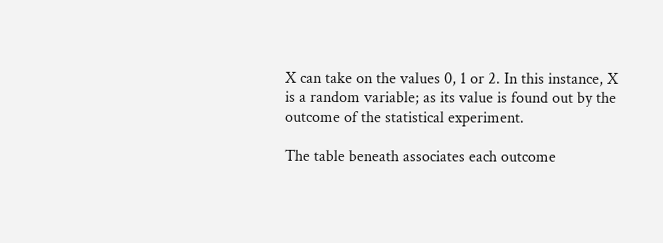X can take on the values 0, 1 or 2. In this instance, X is a random variable; as its value is found out by the outcome of the statistical experiment.

The table beneath associates each outcome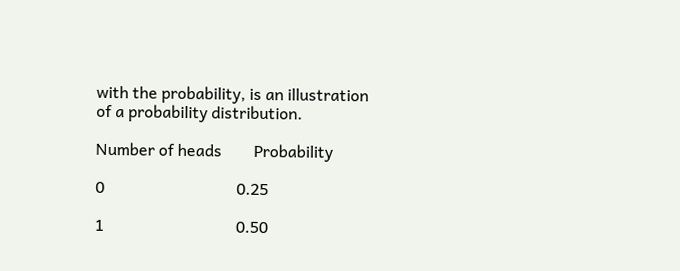with the probability, is an illustration of a probability distribution.

Number of heads        Probability

0                                 0.25

1                                 0.50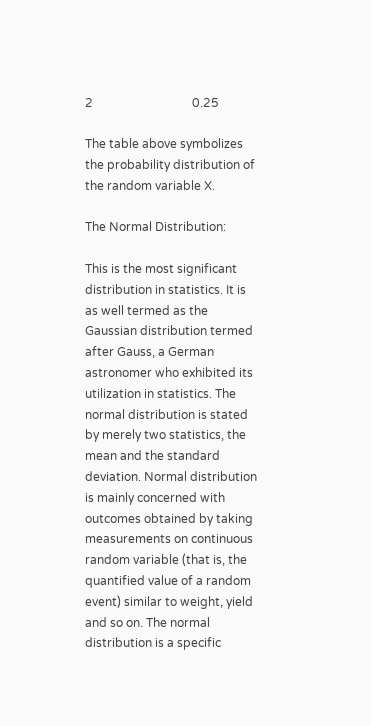2                                 0.25

The table above symbolizes the probability distribution of the random variable X.

The Normal Distribution:

This is the most significant distribution in statistics. It is as well termed as the Gaussian distribution termed after Gauss, a German astronomer who exhibited its utilization in statistics. The normal distribution is stated by merely two statistics, the mean and the standard deviation. Normal distribution is mainly concerned with outcomes obtained by taking measurements on continuous random variable (that is, the quantified value of a random event) similar to weight, yield and so on. The normal distribution is a specific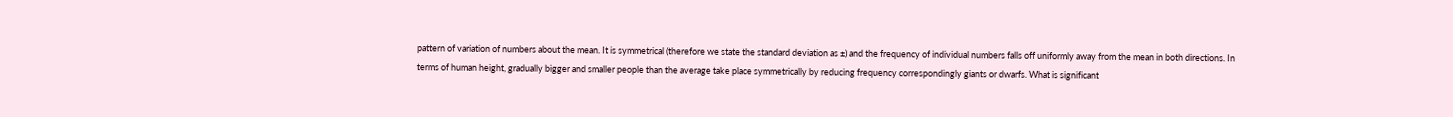pattern of variation of numbers about the mean. It is symmetrical (therefore we state the standard deviation as ±) and the frequency of individual numbers falls off uniformly away from the mean in both directions. In terms of human height, gradually bigger and smaller people than the average take place symmetrically by reducing frequency correspondingly giants or dwarfs. What is significant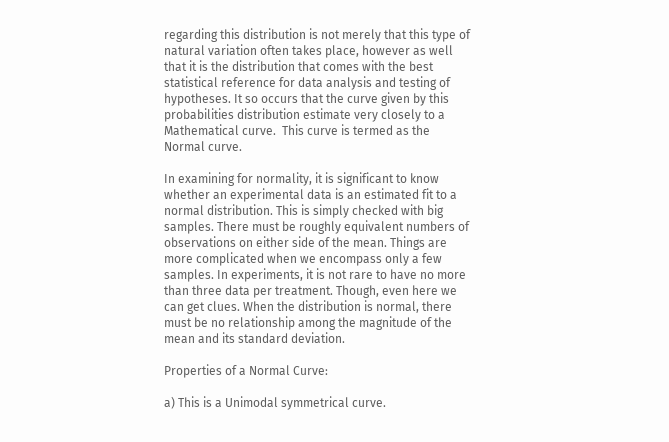regarding this distribution is not merely that this type of natural variation often takes place, however as well that it is the distribution that comes with the best statistical reference for data analysis and testing of hypotheses. It so occurs that the curve given by this probabilities distribution estimate very closely to a Mathematical curve.  This curve is termed as the Normal curve.

In examining for normality, it is significant to know whether an experimental data is an estimated fit to a normal distribution. This is simply checked with big samples. There must be roughly equivalent numbers of observations on either side of the mean. Things are more complicated when we encompass only a few samples. In experiments, it is not rare to have no more than three data per treatment. Though, even here we can get clues. When the distribution is normal, there must be no relationship among the magnitude of the mean and its standard deviation.

Properties of a Normal Curve:

a) This is a Unimodal symmetrical curve.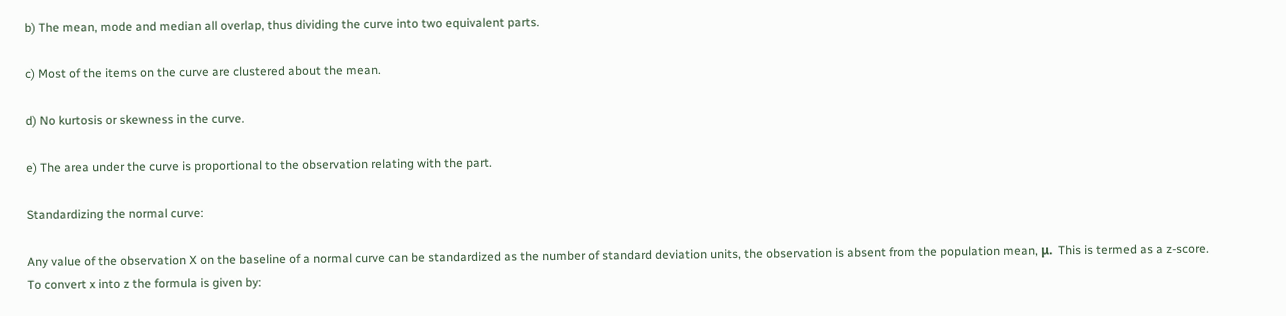b) The mean, mode and median all overlap, thus dividing the curve into two equivalent parts.

c) Most of the items on the curve are clustered about the mean.

d) No kurtosis or skewness in the curve.

e) The area under the curve is proportional to the observation relating with the part.

Standardizing the normal curve:

Any value of the observation X on the baseline of a normal curve can be standardized as the number of standard deviation units, the observation is absent from the population mean, μ.  This is termed as a z-score. To convert x into z the formula is given by: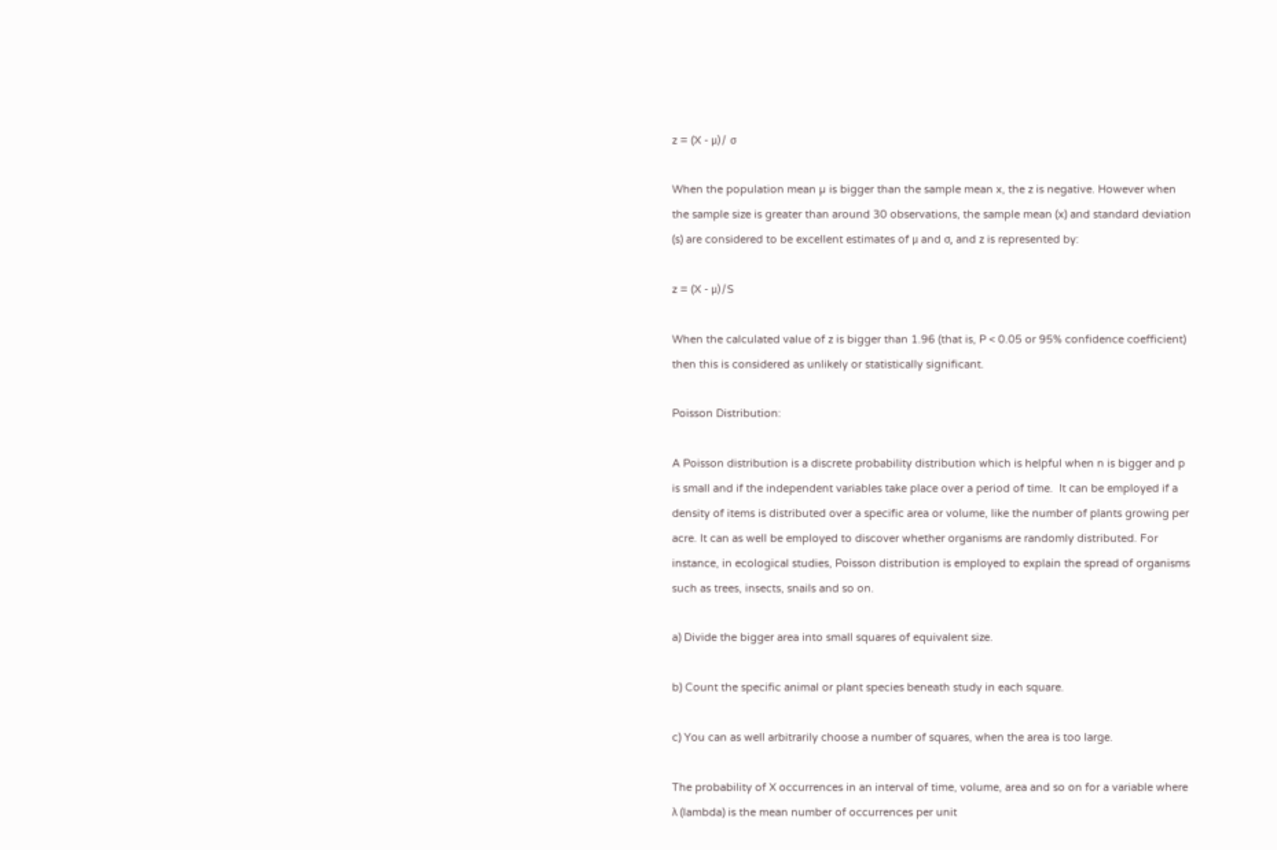z = (X - μ)/ σ

When the population mean µ is bigger than the sample mean x, the z is negative. However when the sample size is greater than around 30 observations, the sample mean (x) and standard deviation (s) are considered to be excellent estimates of μ and σ, and z is represented by:

z = (X - μ)/S

When the calculated value of z is bigger than 1.96 (that is, P < 0.05 or 95% confidence coefficient) then this is considered as unlikely or statistically significant.

Poisson Distribution:

A Poisson distribution is a discrete probability distribution which is helpful when n is bigger and p is small and if the independent variables take place over a period of time.  It can be employed if a density of items is distributed over a specific area or volume, like the number of plants growing per acre. It can as well be employed to discover whether organisms are randomly distributed. For instance, in ecological studies, Poisson distribution is employed to explain the spread of organisms such as trees, insects, snails and so on.

a) Divide the bigger area into small squares of equivalent size.

b) Count the specific animal or plant species beneath study in each square.

c) You can as well arbitrarily choose a number of squares, when the area is too large.

The probability of X occurrences in an interval of time, volume, area and so on for a variable where λ (lambda) is the mean number of occurrences per unit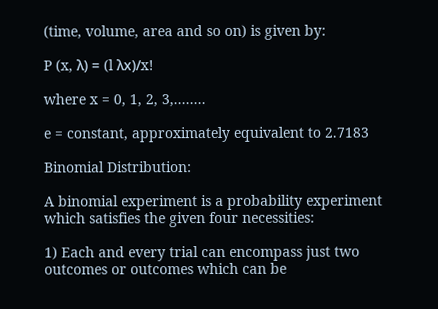(time, volume, area and so on) is given by:

P (x, λ) = (l λx)/x!

where x = 0, 1, 2, 3,........

e = constant, approximately equivalent to 2.7183

Binomial Distribution:

A binomial experiment is a probability experiment which satisfies the given four necessities:

1) Each and every trial can encompass just two outcomes or outcomes which can be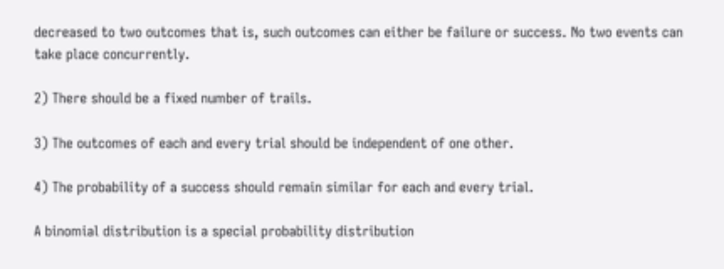decreased to two outcomes that is, such outcomes can either be failure or success. No two events can take place concurrently.

2) There should be a fixed number of trails.

3) The outcomes of each and every trial should be independent of one other.

4) The probability of a success should remain similar for each and every trial.

A binomial distribution is a special probability distribution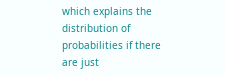which explains the distribution of probabilities if there are just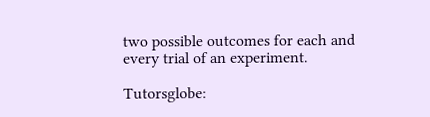two possible outcomes for each and every trial of an experiment.

Tutorsglobe: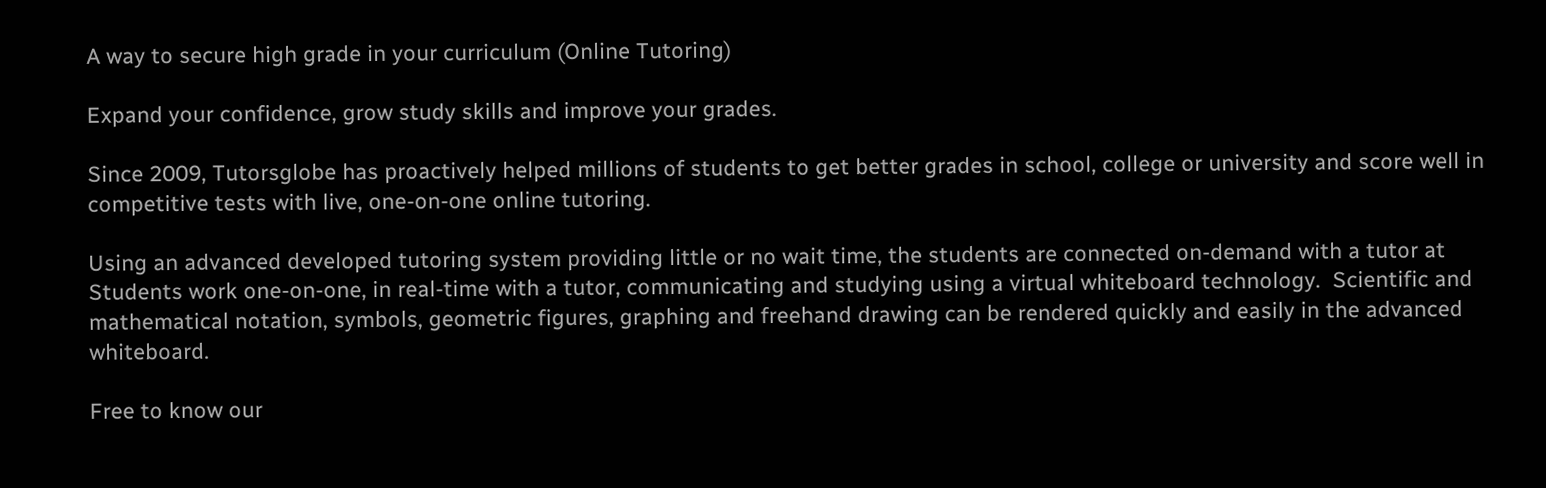A way to secure high grade in your curriculum (Online Tutoring)

Expand your confidence, grow study skills and improve your grades.

Since 2009, Tutorsglobe has proactively helped millions of students to get better grades in school, college or university and score well in competitive tests with live, one-on-one online tutoring.

Using an advanced developed tutoring system providing little or no wait time, the students are connected on-demand with a tutor at Students work one-on-one, in real-time with a tutor, communicating and studying using a virtual whiteboard technology.  Scientific and mathematical notation, symbols, geometric figures, graphing and freehand drawing can be rendered quickly and easily in the advanced whiteboard.

Free to know our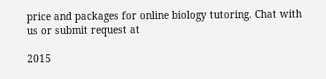price and packages for online biology tutoring. Chat with us or submit request at

2015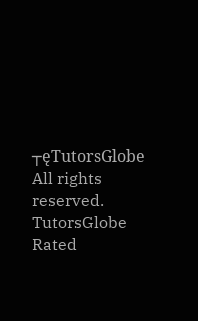┬ęTutorsGlobe All rights reserved. TutorsGlobe Rated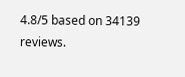4.8/5 based on 34139 reviews.